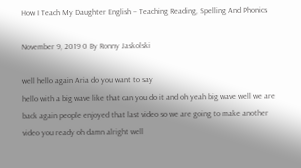How I Teach My Daughter English – Teaching Reading, Spelling And Phonics

November 9, 2019 0 By Ronny Jaskolski

well hello again Aria do you want to say
hello with a big wave like that can you do it and oh yeah big wave well we are
back again people enjoyed that last video so we are going to make another
video you ready oh damn alright well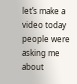let’s make a video today
people were asking me about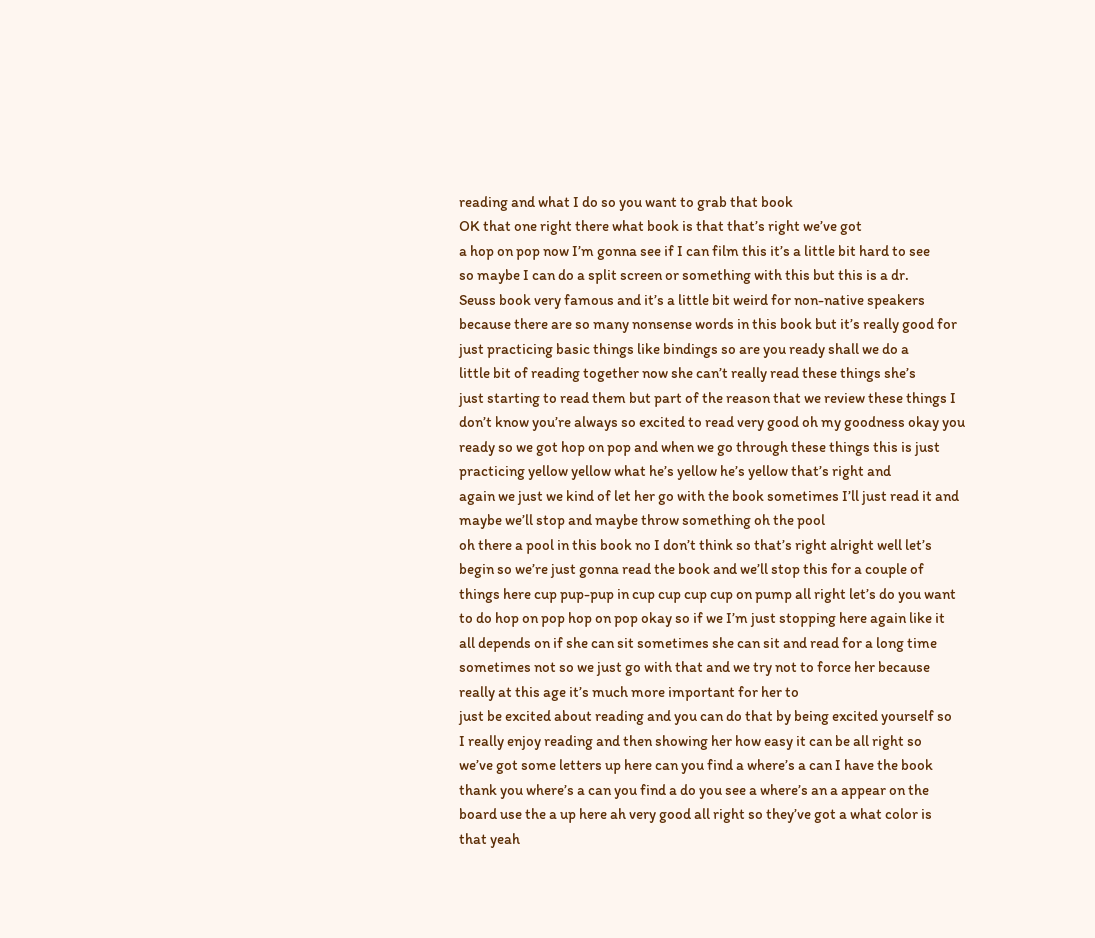reading and what I do so you want to grab that book
OK that one right there what book is that that’s right we’ve got
a hop on pop now I’m gonna see if I can film this it’s a little bit hard to see
so maybe I can do a split screen or something with this but this is a dr.
Seuss book very famous and it’s a little bit weird for non-native speakers
because there are so many nonsense words in this book but it’s really good for
just practicing basic things like bindings so are you ready shall we do a
little bit of reading together now she can’t really read these things she’s
just starting to read them but part of the reason that we review these things I
don’t know you’re always so excited to read very good oh my goodness okay you
ready so we got hop on pop and when we go through these things this is just
practicing yellow yellow what he’s yellow he’s yellow that’s right and
again we just we kind of let her go with the book sometimes I’ll just read it and
maybe we’ll stop and maybe throw something oh the pool
oh there a pool in this book no I don’t think so that’s right alright well let’s
begin so we’re just gonna read the book and we’ll stop this for a couple of
things here cup pup-pup in cup cup cup cup on pump all right let’s do you want
to do hop on pop hop on pop okay so if we I’m just stopping here again like it
all depends on if she can sit sometimes she can sit and read for a long time
sometimes not so we just go with that and we try not to force her because
really at this age it’s much more important for her to
just be excited about reading and you can do that by being excited yourself so
I really enjoy reading and then showing her how easy it can be all right so
we’ve got some letters up here can you find a where’s a can I have the book
thank you where’s a can you find a do you see a where’s an a appear on the
board use the a up here ah very good all right so they’ve got a what color is
that yeah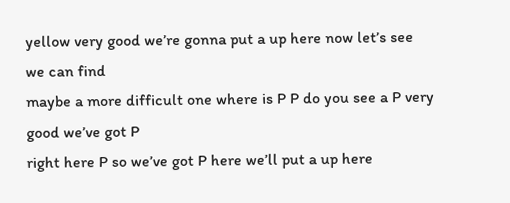yellow very good we’re gonna put a up here now let’s see we can find
maybe a more difficult one where is P P do you see a P very good we’ve got P
right here P so we’ve got P here we’ll put a up here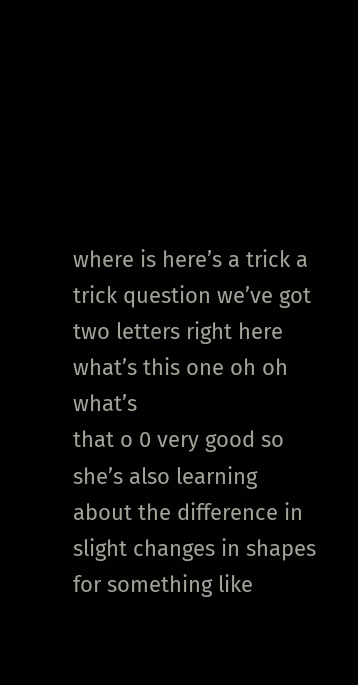where is here’s a trick a
trick question we’ve got two letters right here what’s this one oh oh what’s
that o 0 very good so she’s also learning
about the difference in slight changes in shapes for something like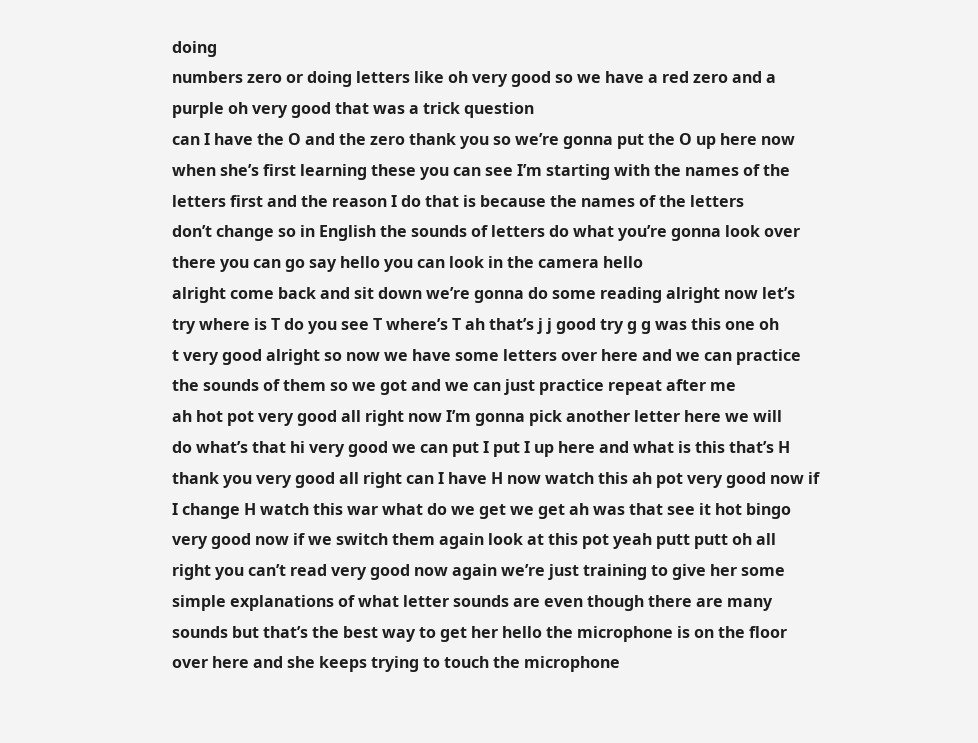doing
numbers zero or doing letters like oh very good so we have a red zero and a
purple oh very good that was a trick question
can I have the O and the zero thank you so we’re gonna put the O up here now
when she’s first learning these you can see I’m starting with the names of the
letters first and the reason I do that is because the names of the letters
don’t change so in English the sounds of letters do what you’re gonna look over
there you can go say hello you can look in the camera hello
alright come back and sit down we’re gonna do some reading alright now let’s
try where is T do you see T where’s T ah that’s j j good try g g was this one oh
t very good alright so now we have some letters over here and we can practice
the sounds of them so we got and we can just practice repeat after me
ah hot pot very good all right now I’m gonna pick another letter here we will
do what’s that hi very good we can put I put I up here and what is this that’s H
thank you very good all right can I have H now watch this ah pot very good now if
I change H watch this war what do we get we get ah was that see it hot bingo
very good now if we switch them again look at this pot yeah putt putt oh all
right you can’t read very good now again we’re just training to give her some
simple explanations of what letter sounds are even though there are many
sounds but that’s the best way to get her hello the microphone is on the floor
over here and she keeps trying to touch the microphone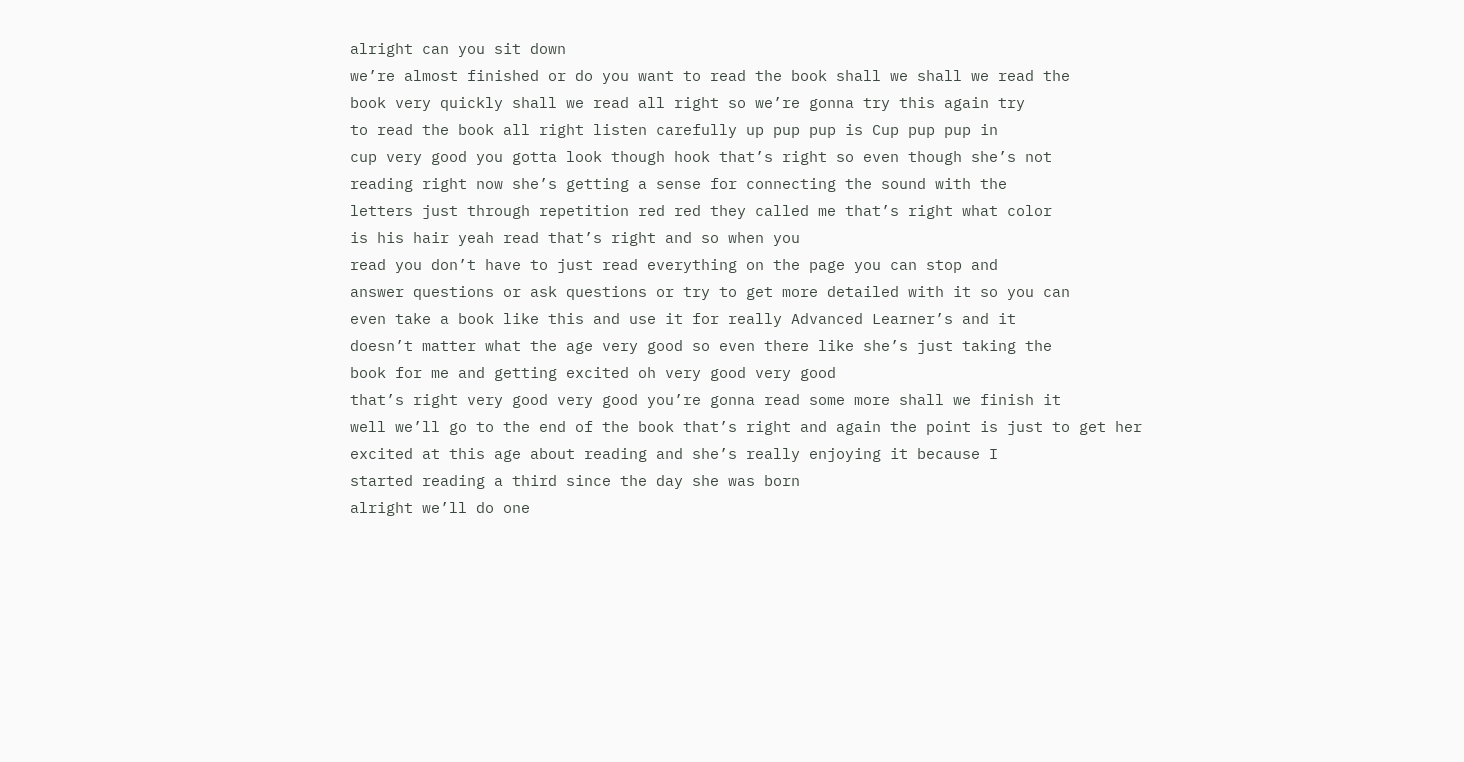alright can you sit down
we’re almost finished or do you want to read the book shall we shall we read the
book very quickly shall we read all right so we’re gonna try this again try
to read the book all right listen carefully up pup pup is Cup pup pup in
cup very good you gotta look though hook that’s right so even though she’s not
reading right now she’s getting a sense for connecting the sound with the
letters just through repetition red red they called me that’s right what color
is his hair yeah read that’s right and so when you
read you don’t have to just read everything on the page you can stop and
answer questions or ask questions or try to get more detailed with it so you can
even take a book like this and use it for really Advanced Learner’s and it
doesn’t matter what the age very good so even there like she’s just taking the
book for me and getting excited oh very good very good
that’s right very good very good you’re gonna read some more shall we finish it
well we’ll go to the end of the book that’s right and again the point is just to get her
excited at this age about reading and she’s really enjoying it because I
started reading a third since the day she was born
alright we’ll do one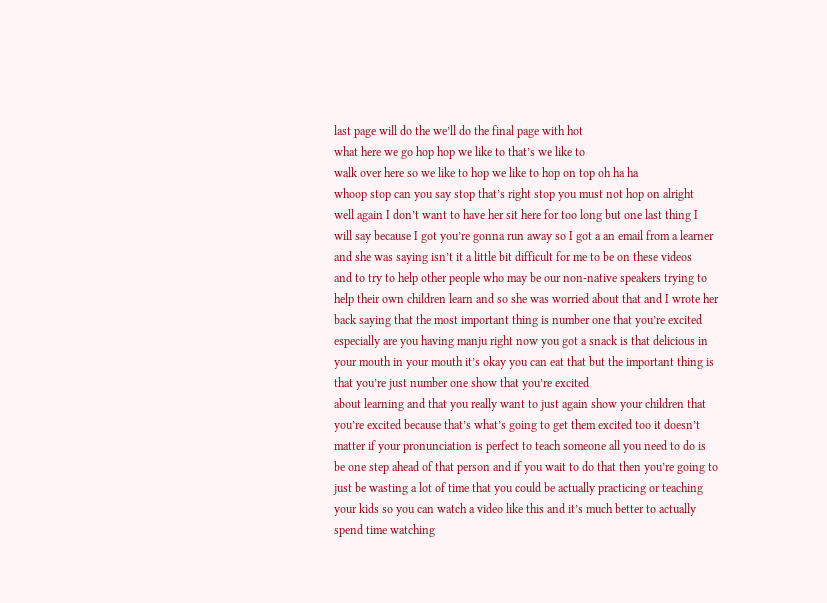last page will do the we’ll do the final page with hot
what here we go hop hop we like to that’s we like to
walk over here so we like to hop we like to hop on top oh ha ha
whoop stop can you say stop that’s right stop you must not hop on alright
well again I don’t want to have her sit here for too long but one last thing I
will say because I got you’re gonna run away so I got a an email from a learner
and she was saying isn’t it a little bit difficult for me to be on these videos
and to try to help other people who may be our non-native speakers trying to
help their own children learn and so she was worried about that and I wrote her
back saying that the most important thing is number one that you’re excited
especially are you having manju right now you got a snack is that delicious in
your mouth in your mouth it’s okay you can eat that but the important thing is
that you’re just number one show that you’re excited
about learning and that you really want to just again show your children that
you’re excited because that’s what’s going to get them excited too it doesn’t
matter if your pronunciation is perfect to teach someone all you need to do is
be one step ahead of that person and if you wait to do that then you’re going to
just be wasting a lot of time that you could be actually practicing or teaching
your kids so you can watch a video like this and it’s much better to actually
spend time watching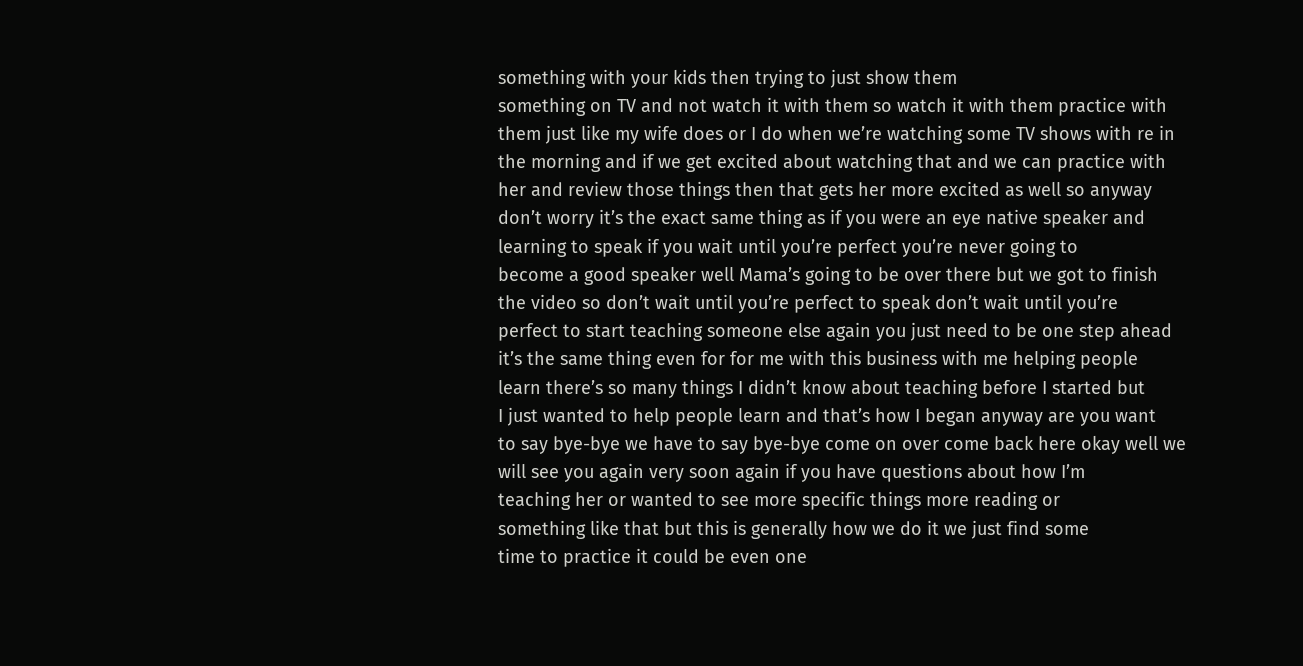something with your kids then trying to just show them
something on TV and not watch it with them so watch it with them practice with
them just like my wife does or I do when we’re watching some TV shows with re in
the morning and if we get excited about watching that and we can practice with
her and review those things then that gets her more excited as well so anyway
don’t worry it’s the exact same thing as if you were an eye native speaker and
learning to speak if you wait until you’re perfect you’re never going to
become a good speaker well Mama’s going to be over there but we got to finish
the video so don’t wait until you’re perfect to speak don’t wait until you’re
perfect to start teaching someone else again you just need to be one step ahead
it’s the same thing even for for me with this business with me helping people
learn there’s so many things I didn’t know about teaching before I started but
I just wanted to help people learn and that’s how I began anyway are you want
to say bye-bye we have to say bye-bye come on over come back here okay well we
will see you again very soon again if you have questions about how I’m
teaching her or wanted to see more specific things more reading or
something like that but this is generally how we do it we just find some
time to practice it could be even one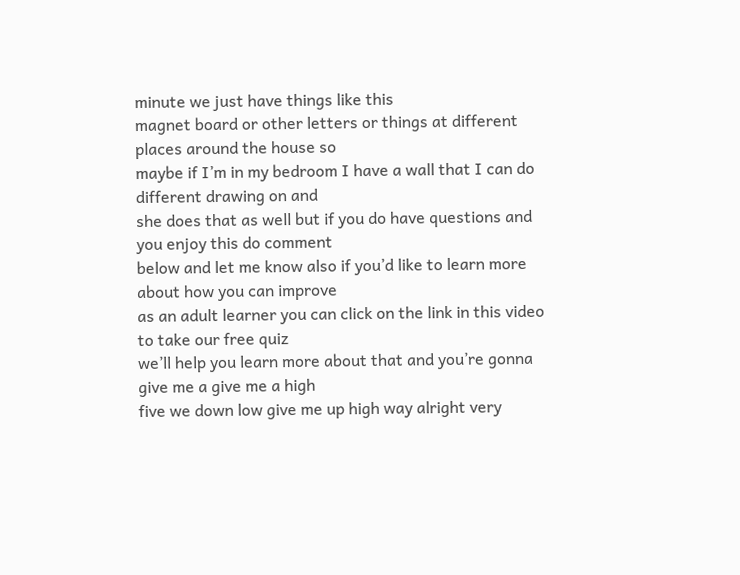minute we just have things like this
magnet board or other letters or things at different places around the house so
maybe if I’m in my bedroom I have a wall that I can do different drawing on and
she does that as well but if you do have questions and you enjoy this do comment
below and let me know also if you’d like to learn more about how you can improve
as an adult learner you can click on the link in this video to take our free quiz
we’ll help you learn more about that and you’re gonna give me a give me a high
five we down low give me up high way alright very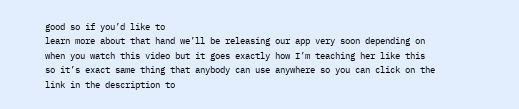good so if you’d like to
learn more about that hand we’ll be releasing our app very soon depending on
when you watch this video but it goes exactly how I’m teaching her like this
so it’s exact same thing that anybody can use anywhere so you can click on the
link in the description to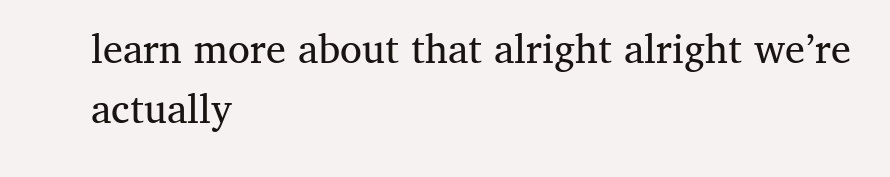learn more about that alright alright we’re
actually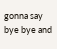gonna say bye bye and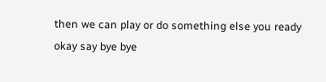then we can play or do something else you ready
okay say bye bye